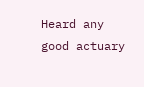Heard any good actuary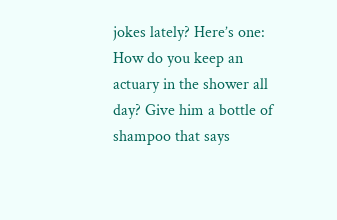jokes lately? Here’s one:  How do you keep an actuary in the shower all day? Give him a bottle of shampoo that says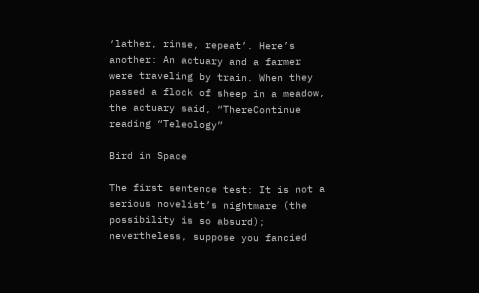‘lather, rinse, repeat’. Here’s another: An actuary and a farmer were traveling by train. When they passed a flock of sheep in a meadow, the actuary said, “ThereContinue reading “Teleology”

Bird in Space

The first sentence test: It is not a serious novelist’s nightmare (the possibility is so absurd); nevertheless, suppose you fancied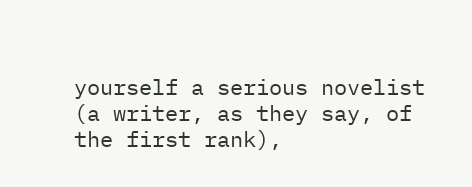yourself a serious novelist (a writer, as they say, of the first rank),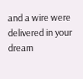and a wire were delivered in your dream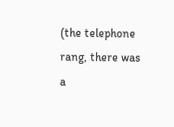(the telephone rang, there was a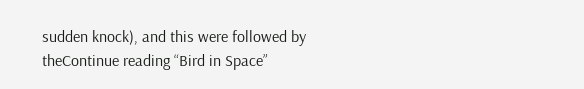sudden knock), and this were followed by theContinue reading “Bird in Space”